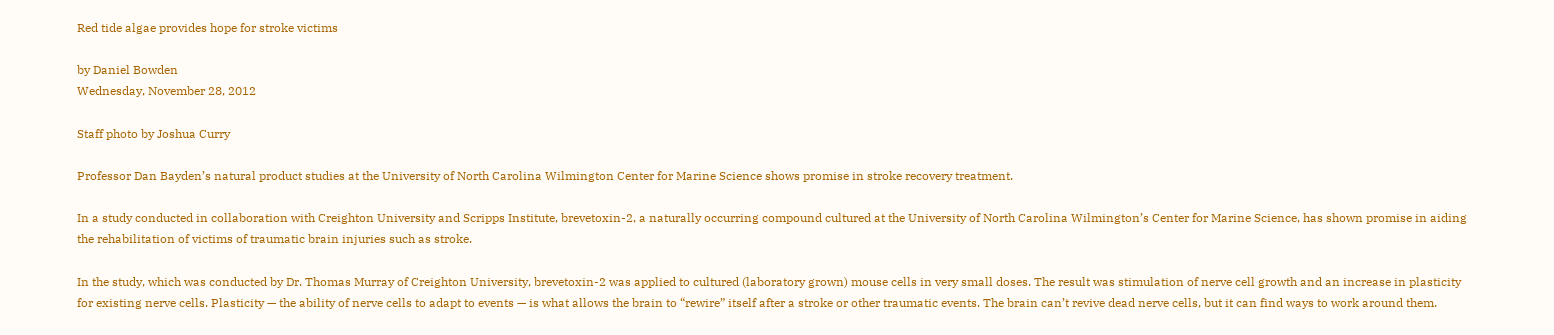Red tide algae provides hope for stroke victims

by Daniel Bowden
Wednesday, November 28, 2012

Staff photo by Joshua Curry

Professor Dan Bayden’s natural product studies at the University of North Carolina Wilmington Center for Marine Science shows promise in stroke recovery treatment.

In a study conducted in collaboration with Creighton University and Scripps Institute, brevetoxin-2, a naturally occurring compound cultured at the University of North Carolina Wilmington’s Center for Marine Science, has shown promise in aiding the rehabilitation of victims of traumatic brain injuries such as stroke.

In the study, which was conducted by Dr. Thomas Murray of Creighton University, brevetoxin-2 was applied to cultured (laboratory grown) mouse cells in very small doses. The result was stimulation of nerve cell growth and an increase in plasticity for existing nerve cells. Plasticity — the ability of nerve cells to adapt to events — is what allows the brain to “rewire” itself after a stroke or other traumatic events. The brain can’t revive dead nerve cells, but it can find ways to work around them.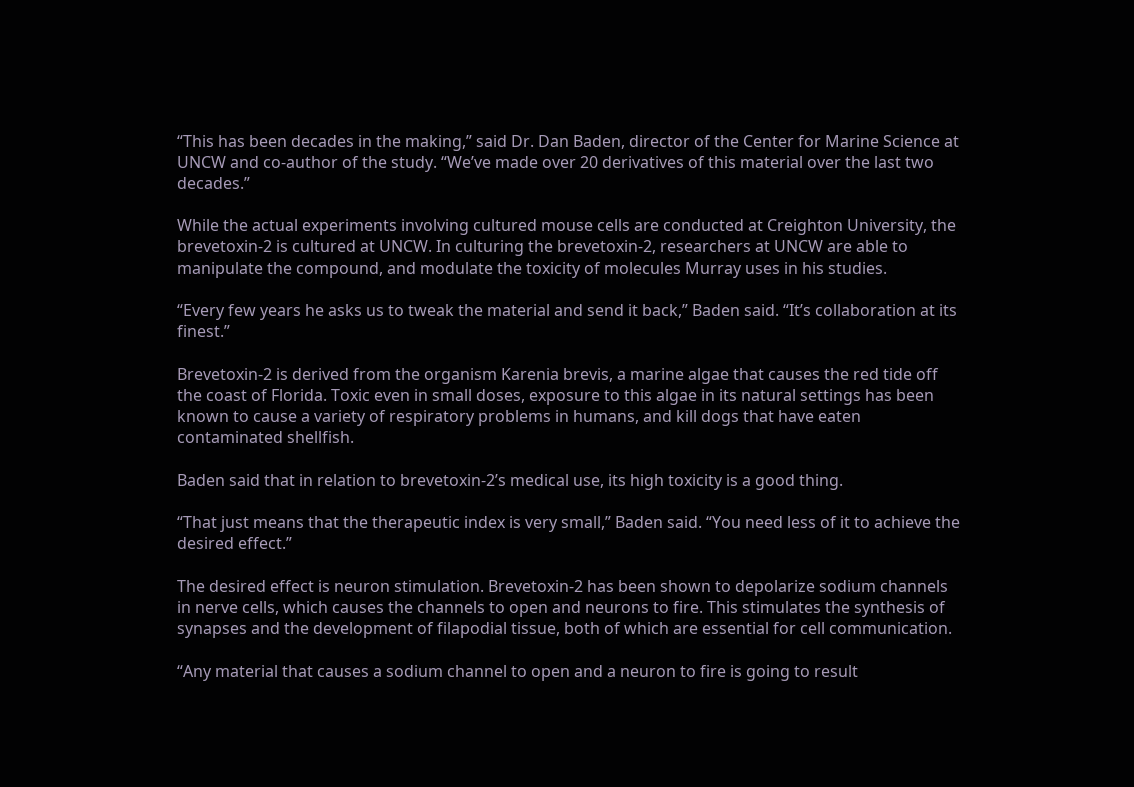“This has been decades in the making,” said Dr. Dan Baden, director of the Center for Marine Science at UNCW and co-author of the study. “We’ve made over 20 derivatives of this material over the last two decades.”

While the actual experiments involving cultured mouse cells are conducted at Creighton University, the brevetoxin-2 is cultured at UNCW. In culturing the brevetoxin-2, researchers at UNCW are able to manipulate the compound, and modulate the toxicity of molecules Murray uses in his studies.

“Every few years he asks us to tweak the material and send it back,” Baden said. “It’s collaboration at its finest.”

Brevetoxin-2 is derived from the organism Karenia brevis, a marine algae that causes the red tide off the coast of Florida. Toxic even in small doses, exposure to this algae in its natural settings has been known to cause a variety of respiratory problems in humans, and kill dogs that have eaten contaminated shellfish.

Baden said that in relation to brevetoxin-2’s medical use, its high toxicity is a good thing.

“That just means that the therapeutic index is very small,” Baden said. “You need less of it to achieve the desired effect.”

The desired effect is neuron stimulation. Brevetoxin-2 has been shown to depolarize sodium channels in nerve cells, which causes the channels to open and neurons to fire. This stimulates the synthesis of synapses and the development of filapodial tissue, both of which are essential for cell communication.

“Any material that causes a sodium channel to open and a neuron to fire is going to result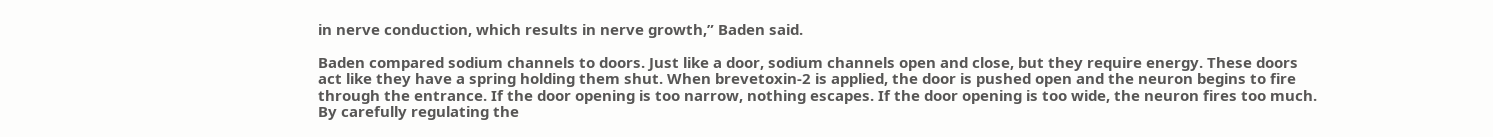in nerve conduction, which results in nerve growth,” Baden said.

Baden compared sodium channels to doors. Just like a door, sodium channels open and close, but they require energy. These doors act like they have a spring holding them shut. When brevetoxin-2 is applied, the door is pushed open and the neuron begins to fire through the entrance. If the door opening is too narrow, nothing escapes. If the door opening is too wide, the neuron fires too much. By carefully regulating the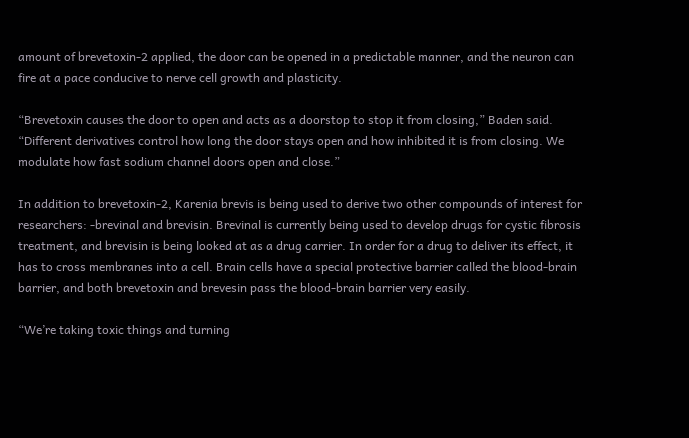amount of brevetoxin-2 applied, the door can be opened in a predictable manner, and the neuron can fire at a pace conducive to nerve cell growth and plasticity.

“Brevetoxin causes the door to open and acts as a doorstop to stop it from closing,” Baden said. “Different derivatives control how long the door stays open and how inhibited it is from closing. We modulate how fast sodium channel doors open and close.”

In addition to brevetoxin-2, Karenia brevis is being used to derive two other compounds of interest for researchers: -brevinal and brevisin. Brevinal is currently being used to develop drugs for cystic fibrosis treatment, and brevisin is being looked at as a drug carrier. In order for a drug to deliver its effect, it has to cross membranes into a cell. Brain cells have a special protective barrier called the blood-brain barrier, and both brevetoxin and brevesin pass the blood-brain barrier very easily.

“We’re taking toxic things and turning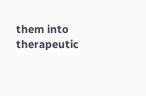them into therapeutic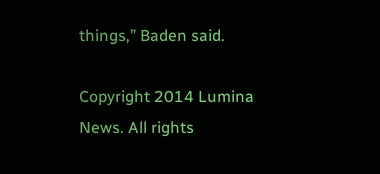things,” Baden said.

Copyright 2014 Lumina News. All rights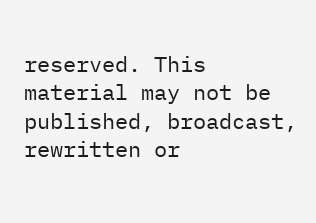reserved. This material may not be published, broadcast, rewritten or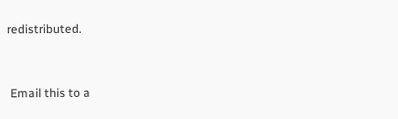redistributed.


 Email this to a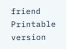friend    Printable version